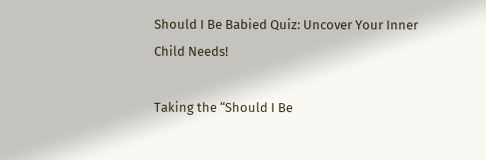Should I Be Babied Quiz: Uncover Your Inner Child Needs!

Taking the “Should I Be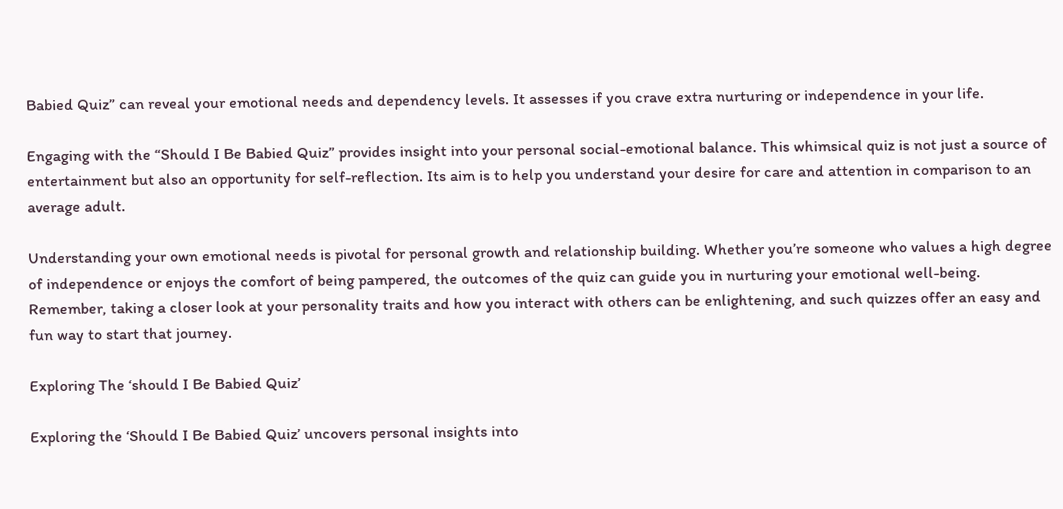Babied Quiz” can reveal your emotional needs and dependency levels. It assesses if you crave extra nurturing or independence in your life.

Engaging with the “Should I Be Babied Quiz” provides insight into your personal social-emotional balance. This whimsical quiz is not just a source of entertainment but also an opportunity for self-reflection. Its aim is to help you understand your desire for care and attention in comparison to an average adult.

Understanding your own emotional needs is pivotal for personal growth and relationship building. Whether you’re someone who values a high degree of independence or enjoys the comfort of being pampered, the outcomes of the quiz can guide you in nurturing your emotional well-being. Remember, taking a closer look at your personality traits and how you interact with others can be enlightening, and such quizzes offer an easy and fun way to start that journey.

Exploring The ‘should I Be Babied Quiz’

Exploring the ‘Should I Be Babied Quiz’ uncovers personal insights into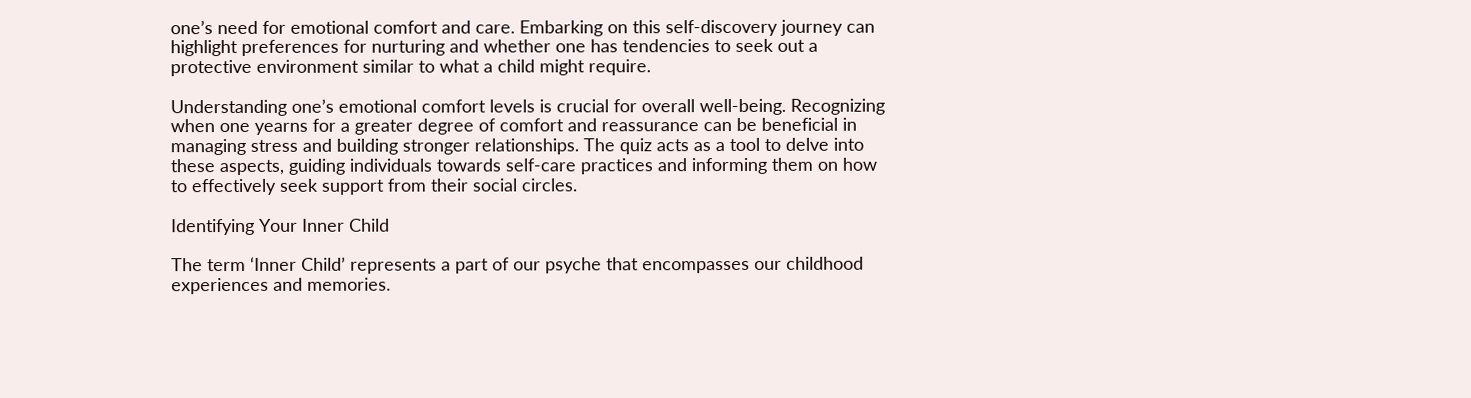one’s need for emotional comfort and care. Embarking on this self-discovery journey can highlight preferences for nurturing and whether one has tendencies to seek out a protective environment similar to what a child might require.

Understanding one’s emotional comfort levels is crucial for overall well-being. Recognizing when one yearns for a greater degree of comfort and reassurance can be beneficial in managing stress and building stronger relationships. The quiz acts as a tool to delve into these aspects, guiding individuals towards self-care practices and informing them on how to effectively seek support from their social circles.

Identifying Your Inner Child

The term ‘Inner Child’ represents a part of our psyche that encompasses our childhood experiences and memories.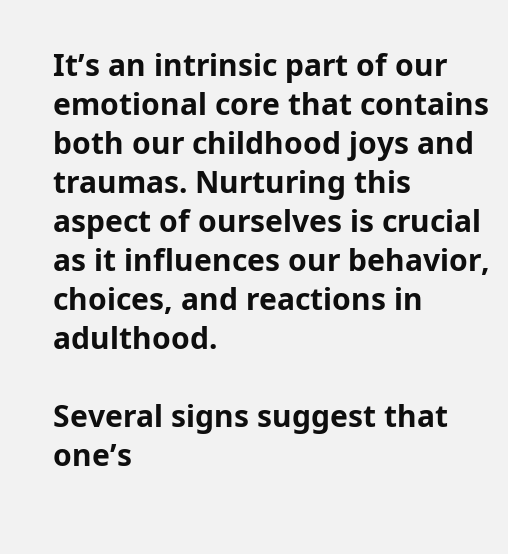It’s an intrinsic part of our emotional core that contains both our childhood joys and traumas. Nurturing this aspect of ourselves is crucial as it influences our behavior, choices, and reactions in adulthood.

Several signs suggest that one’s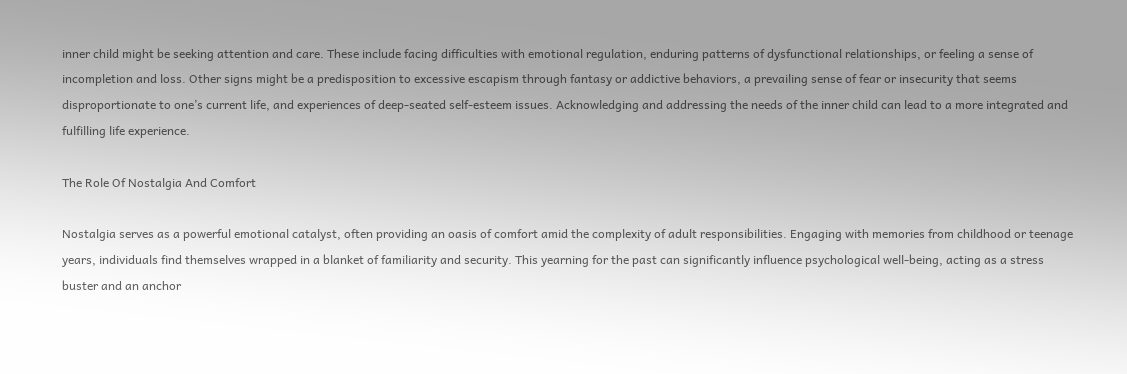inner child might be seeking attention and care. These include facing difficulties with emotional regulation, enduring patterns of dysfunctional relationships, or feeling a sense of incompletion and loss. Other signs might be a predisposition to excessive escapism through fantasy or addictive behaviors, a prevailing sense of fear or insecurity that seems disproportionate to one’s current life, and experiences of deep-seated self-esteem issues. Acknowledging and addressing the needs of the inner child can lead to a more integrated and fulfilling life experience.

The Role Of Nostalgia And Comfort

Nostalgia serves as a powerful emotional catalyst, often providing an oasis of comfort amid the complexity of adult responsibilities. Engaging with memories from childhood or teenage years, individuals find themselves wrapped in a blanket of familiarity and security. This yearning for the past can significantly influence psychological well-being, acting as a stress buster and an anchor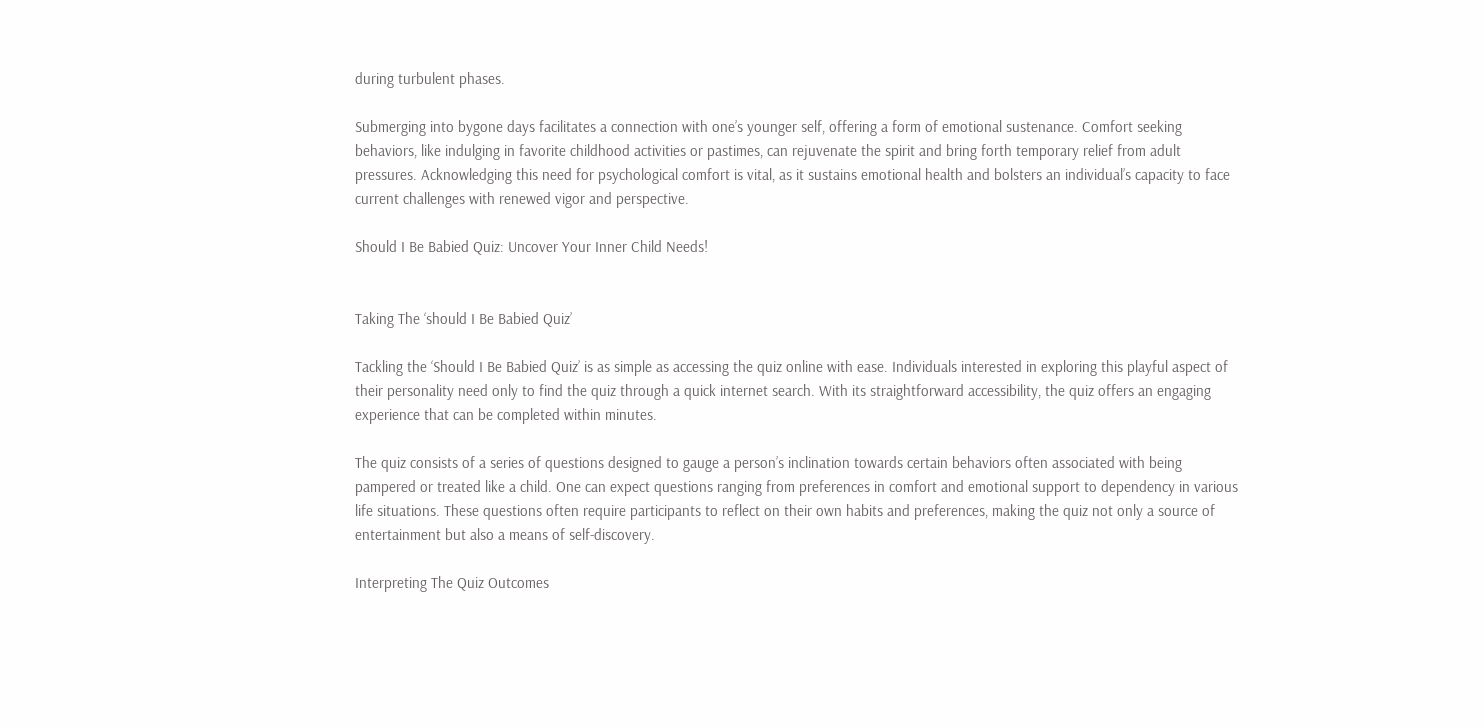during turbulent phases.

Submerging into bygone days facilitates a connection with one’s younger self, offering a form of emotional sustenance. Comfort seeking behaviors, like indulging in favorite childhood activities or pastimes, can rejuvenate the spirit and bring forth temporary relief from adult pressures. Acknowledging this need for psychological comfort is vital, as it sustains emotional health and bolsters an individual’s capacity to face current challenges with renewed vigor and perspective.

Should I Be Babied Quiz: Uncover Your Inner Child Needs!


Taking The ‘should I Be Babied Quiz’

Tackling the ‘Should I Be Babied Quiz’ is as simple as accessing the quiz online with ease. Individuals interested in exploring this playful aspect of their personality need only to find the quiz through a quick internet search. With its straightforward accessibility, the quiz offers an engaging experience that can be completed within minutes.

The quiz consists of a series of questions designed to gauge a person’s inclination towards certain behaviors often associated with being pampered or treated like a child. One can expect questions ranging from preferences in comfort and emotional support to dependency in various life situations. These questions often require participants to reflect on their own habits and preferences, making the quiz not only a source of entertainment but also a means of self-discovery.

Interpreting The Quiz Outcomes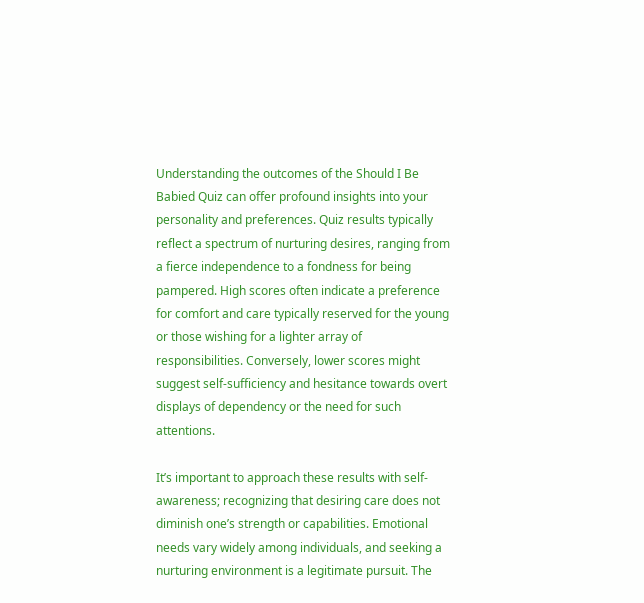Understanding the outcomes of the Should I Be Babied Quiz can offer profound insights into your personality and preferences. Quiz results typically reflect a spectrum of nurturing desires, ranging from a fierce independence to a fondness for being pampered. High scores often indicate a preference for comfort and care typically reserved for the young or those wishing for a lighter array of responsibilities. Conversely, lower scores might suggest self-sufficiency and hesitance towards overt displays of dependency or the need for such attentions.

It’s important to approach these results with self-awareness; recognizing that desiring care does not diminish one’s strength or capabilities. Emotional needs vary widely among individuals, and seeking a nurturing environment is a legitimate pursuit. The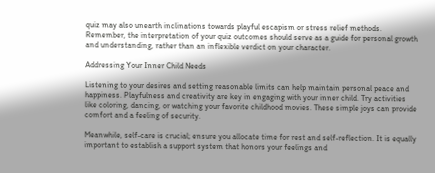quiz may also unearth inclinations towards playful escapism or stress relief methods. Remember, the interpretation of your quiz outcomes should serve as a guide for personal growth and understanding, rather than an inflexible verdict on your character.

Addressing Your Inner Child Needs

Listening to your desires and setting reasonable limits can help maintain personal peace and happiness. Playfulness and creativity are key in engaging with your inner child. Try activities like coloring, dancing, or watching your favorite childhood movies. These simple joys can provide comfort and a feeling of security.

Meanwhile, self-care is crucial; ensure you allocate time for rest and self-reflection. It is equally important to establish a support system that honors your feelings and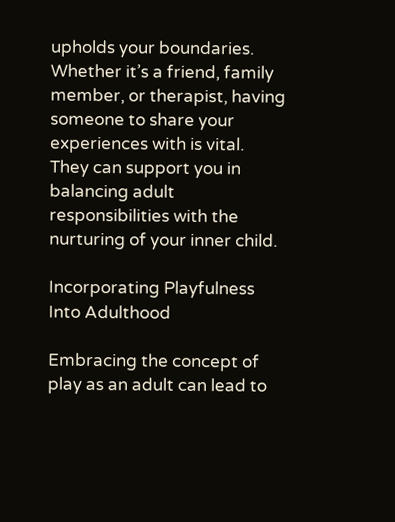upholds your boundaries. Whether it’s a friend, family member, or therapist, having someone to share your experiences with is vital. They can support you in balancing adult responsibilities with the nurturing of your inner child.

Incorporating Playfulness Into Adulthood

Embracing the concept of play as an adult can lead to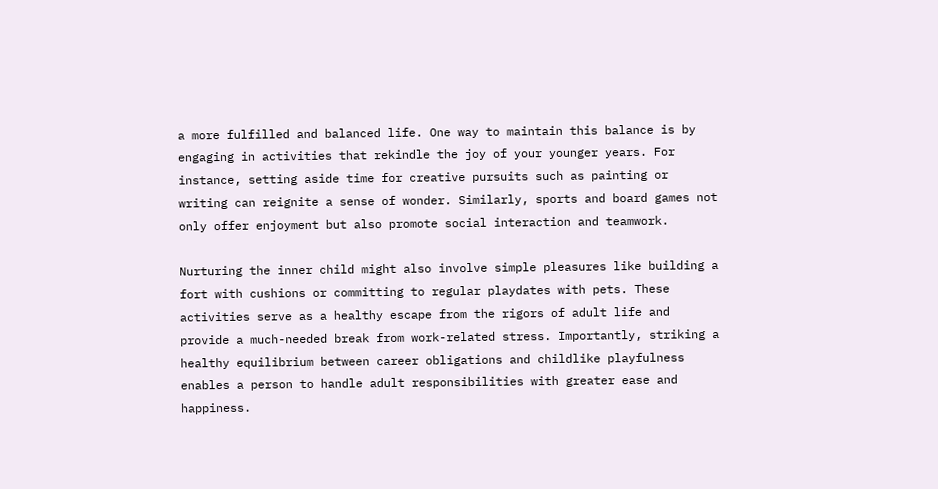a more fulfilled and balanced life. One way to maintain this balance is by engaging in activities that rekindle the joy of your younger years. For instance, setting aside time for creative pursuits such as painting or writing can reignite a sense of wonder. Similarly, sports and board games not only offer enjoyment but also promote social interaction and teamwork.

Nurturing the inner child might also involve simple pleasures like building a fort with cushions or committing to regular playdates with pets. These activities serve as a healthy escape from the rigors of adult life and provide a much-needed break from work-related stress. Importantly, striking a healthy equilibrium between career obligations and childlike playfulness enables a person to handle adult responsibilities with greater ease and happiness.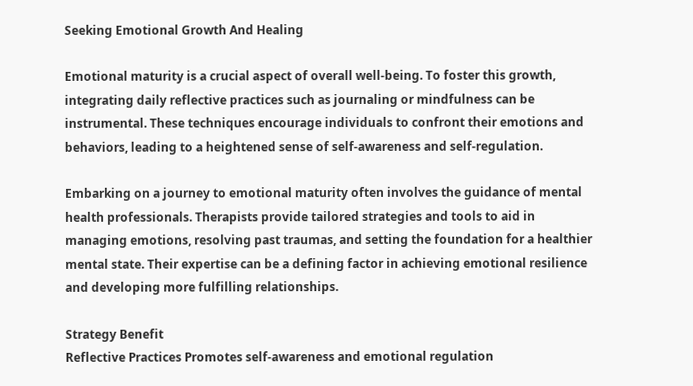Seeking Emotional Growth And Healing

Emotional maturity is a crucial aspect of overall well-being. To foster this growth, integrating daily reflective practices such as journaling or mindfulness can be instrumental. These techniques encourage individuals to confront their emotions and behaviors, leading to a heightened sense of self-awareness and self-regulation.

Embarking on a journey to emotional maturity often involves the guidance of mental health professionals. Therapists provide tailored strategies and tools to aid in managing emotions, resolving past traumas, and setting the foundation for a healthier mental state. Their expertise can be a defining factor in achieving emotional resilience and developing more fulfilling relationships.

Strategy Benefit
Reflective Practices Promotes self-awareness and emotional regulation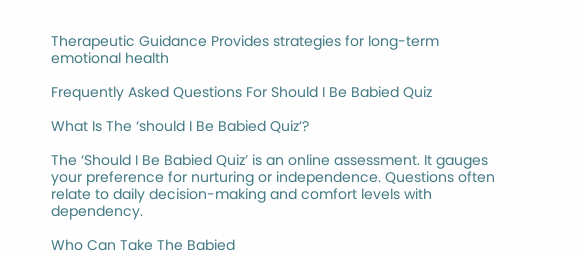Therapeutic Guidance Provides strategies for long-term emotional health

Frequently Asked Questions For Should I Be Babied Quiz

What Is The ‘should I Be Babied Quiz’?

The ‘Should I Be Babied Quiz’ is an online assessment. It gauges your preference for nurturing or independence. Questions often relate to daily decision-making and comfort levels with dependency.

Who Can Take The Babied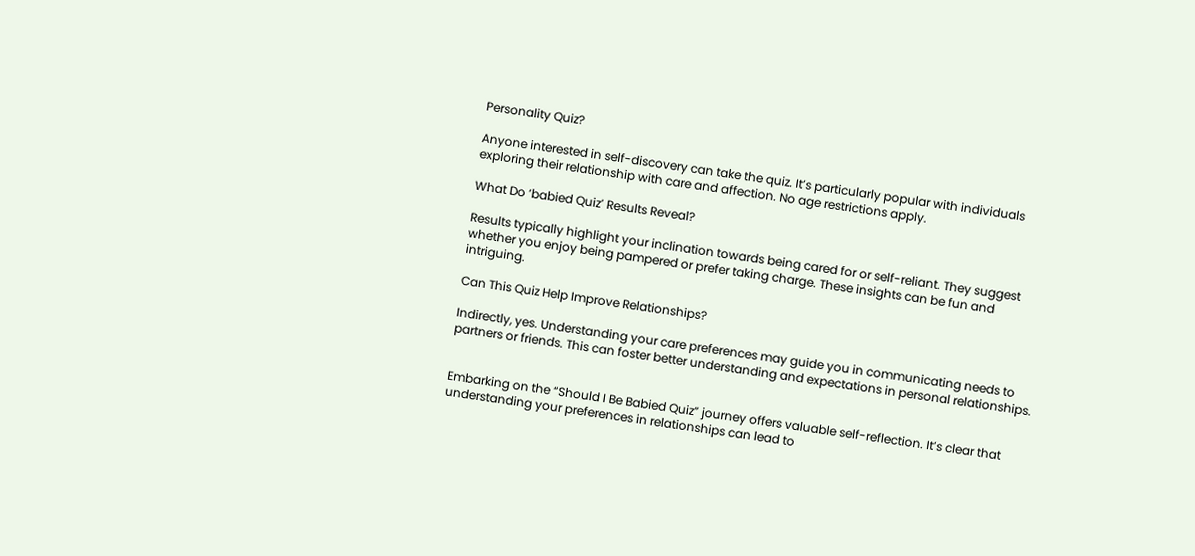Personality Quiz?

Anyone interested in self-discovery can take the quiz. It’s particularly popular with individuals exploring their relationship with care and affection. No age restrictions apply.

What Do ‘babied Quiz’ Results Reveal?

Results typically highlight your inclination towards being cared for or self-reliant. They suggest whether you enjoy being pampered or prefer taking charge. These insights can be fun and intriguing.

Can This Quiz Help Improve Relationships?

Indirectly, yes. Understanding your care preferences may guide you in communicating needs to partners or friends. This can foster better understanding and expectations in personal relationships.


Embarking on the “Should I Be Babied Quiz” journey offers valuable self-reflection. It’s clear that understanding your preferences in relationships can lead to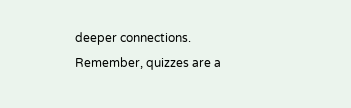deeper connections. Remember, quizzes are a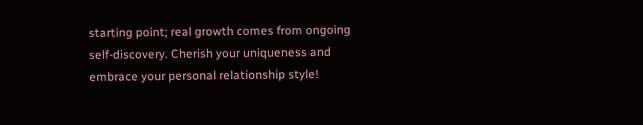starting point; real growth comes from ongoing self-discovery. Cherish your uniqueness and embrace your personal relationship style!